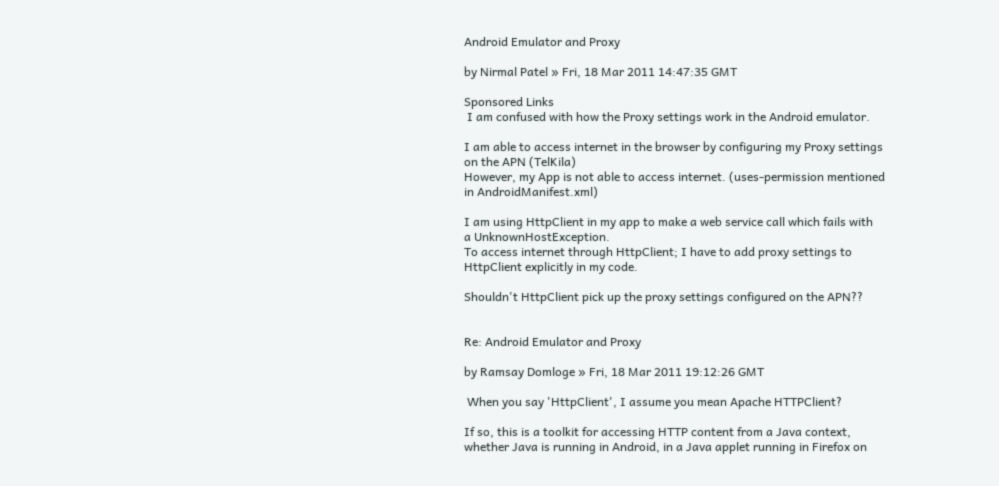Android Emulator and Proxy

by Nirmal Patel » Fri, 18 Mar 2011 14:47:35 GMT

Sponsored Links
 I am confused with how the Proxy settings work in the Android emulator.

I am able to access internet in the browser by configuring my Proxy settings
on the APN (TelKila)
However, my App is not able to access internet. (uses-permission mentioned
in AndroidManifest.xml)

I am using HttpClient in my app to make a web service call which fails with
a UnknownHostException.
To access internet through HttpClient; I have to add proxy settings to
HttpClient explicitly in my code.

Shouldn't HttpClient pick up the proxy settings configured on the APN??


Re: Android Emulator and Proxy

by Ramsay Domloge » Fri, 18 Mar 2011 19:12:26 GMT

 When you say 'HttpClient', I assume you mean Apache HTTPClient?

If so, this is a toolkit for accessing HTTP content from a Java context,
whether Java is running in Android, in a Java applet running in Firefox on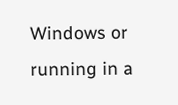Windows or running in a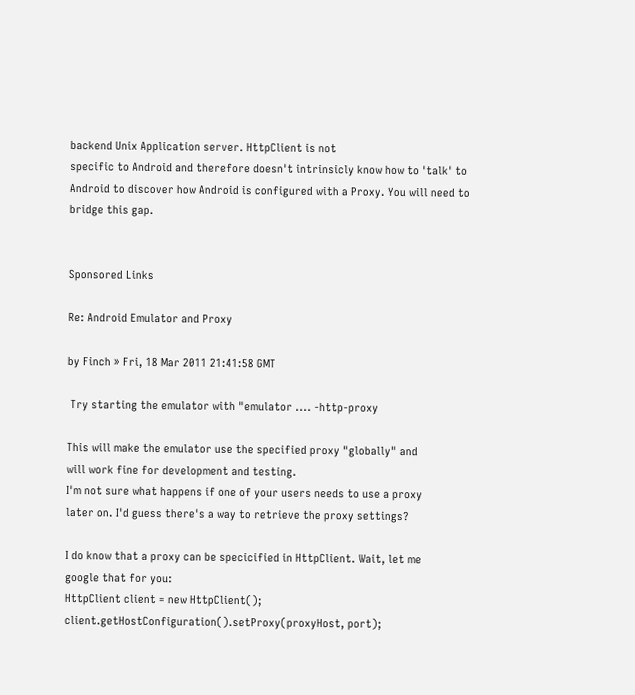backend Unix Application server. HttpClient is not
specific to Android and therefore doesn't intrinsicly know how to 'talk' to
Android to discover how Android is configured with a Proxy. You will need to
bridge this gap.


Sponsored Links

Re: Android Emulator and Proxy

by Finch » Fri, 18 Mar 2011 21:41:58 GMT

 Try starting the emulator with "emulator .... -http-proxy

This will make the emulator use the specified proxy "globally" and
will work fine for development and testing.
I'm not sure what happens if one of your users needs to use a proxy
later on. I'd guess there's a way to retrieve the proxy settings?

I do know that a proxy can be specicified in HttpClient. Wait, let me
google that for you:
HttpClient client = new HttpClient();
client.getHostConfiguration().setProxy(proxyHost, port);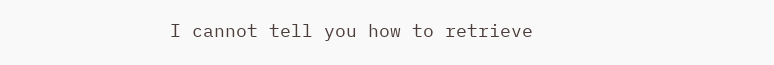I cannot tell you how to retrieve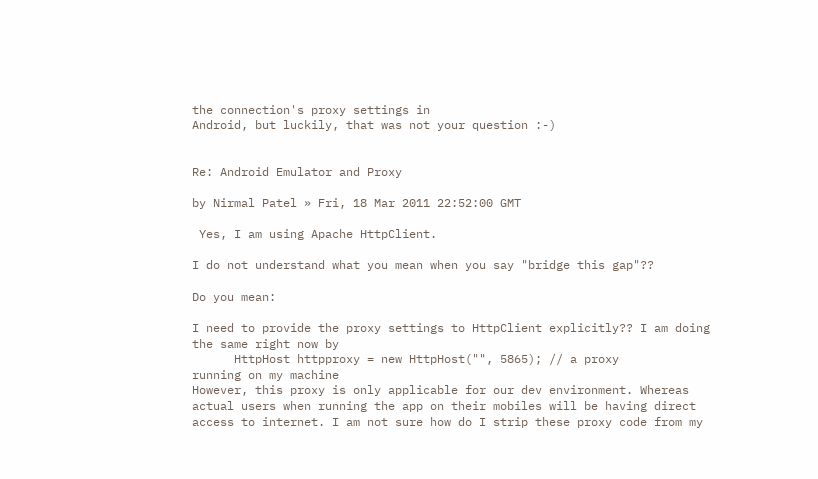the connection's proxy settings in
Android, but luckily, that was not your question :-)


Re: Android Emulator and Proxy

by Nirmal Patel » Fri, 18 Mar 2011 22:52:00 GMT

 Yes, I am using Apache HttpClient.

I do not understand what you mean when you say "bridge this gap"??

Do you mean:

I need to provide the proxy settings to HttpClient explicitly?? I am doing
the same right now by
      HttpHost httpproxy = new HttpHost("", 5865); // a proxy
running on my machine
However, this proxy is only applicable for our dev environment. Whereas
actual users when running the app on their mobiles will be having direct
access to internet. I am not sure how do I strip these proxy code from my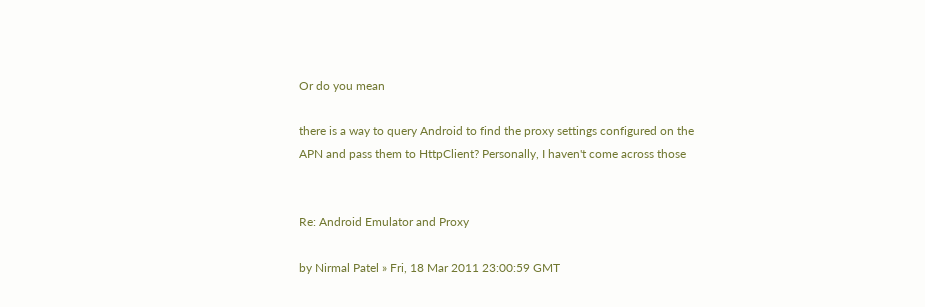Or do you mean

there is a way to query Android to find the proxy settings configured on the
APN and pass them to HttpClient? Personally, I haven't come across those


Re: Android Emulator and Proxy

by Nirmal Patel » Fri, 18 Mar 2011 23:00:59 GMT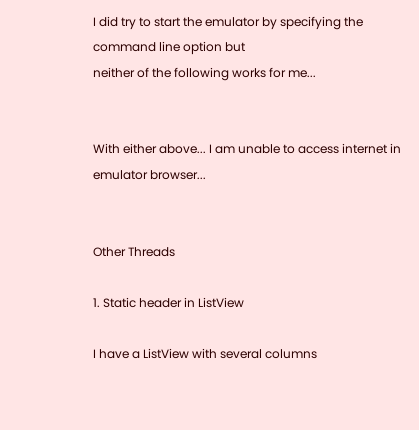I did try to start the emulator by specifying the command line option but
neither of the following works for me...


With either above... I am unable to access internet in emulator browser...


Other Threads

1. Static header in ListView

I have a ListView with several columns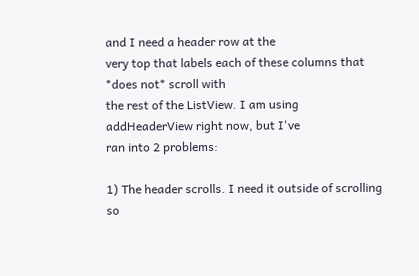and I need a header row at the
very top that labels each of these columns that *does not* scroll with
the rest of the ListView. I am using addHeaderView right now, but I've
ran into 2 problems:

1) The header scrolls. I need it outside of scrolling so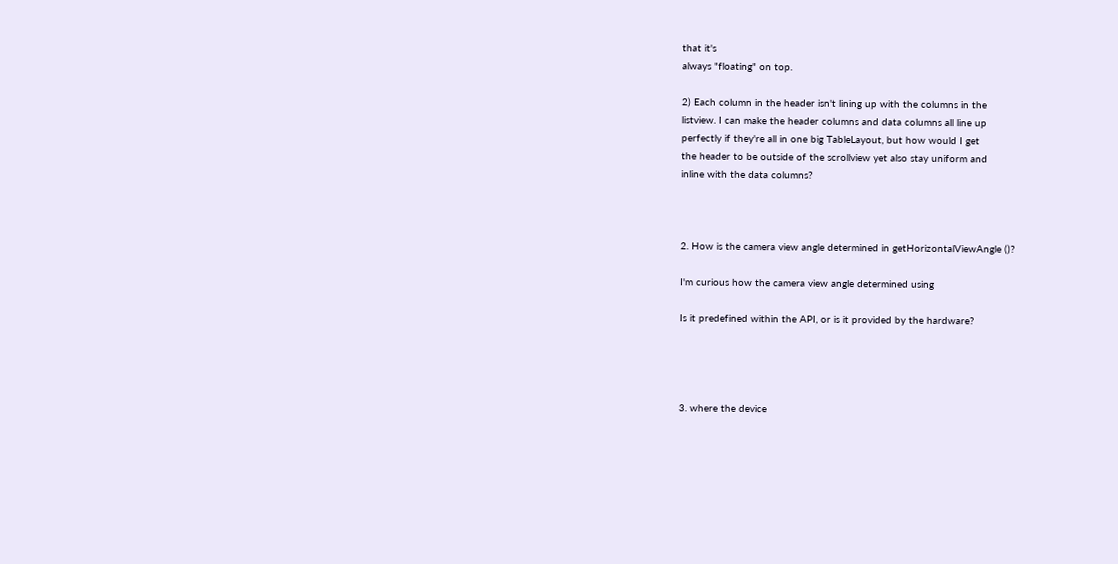that it's
always "floating" on top.

2) Each column in the header isn't lining up with the columns in the
listview. I can make the header columns and data columns all line up
perfectly if they're all in one big TableLayout, but how would I get
the header to be outside of the scrollview yet also stay uniform and
inline with the data columns?



2. How is the camera view angle determined in getHorizontalViewAngle ()?

I'm curious how the camera view angle determined using

Is it predefined within the API, or is it provided by the hardware?




3. where the device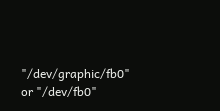"/dev/graphic/fb0" or "/dev/fb0"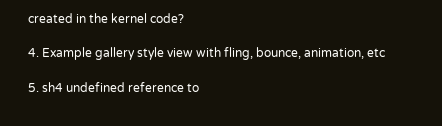created in the kernel code?

4. Example gallery style view with fling, bounce, animation, etc

5. sh4 undefined reference to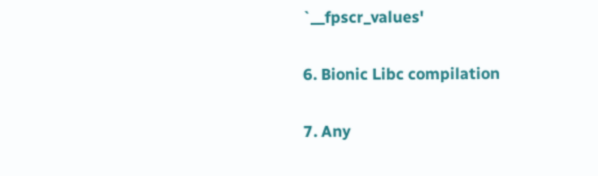`__fpscr_values'

6. Bionic Libc compilation

7. Any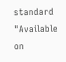standard "Available on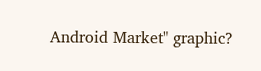Android Market" graphic?